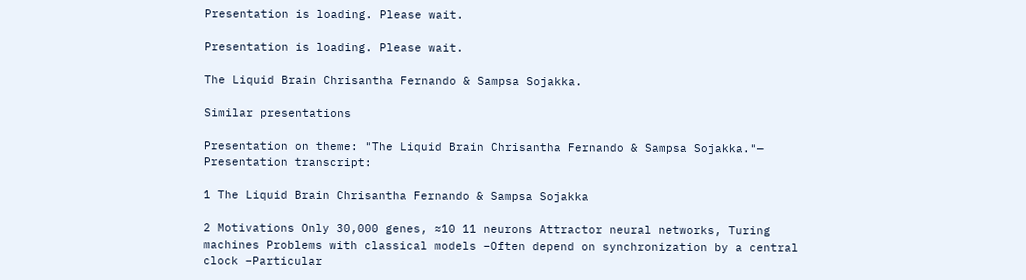Presentation is loading. Please wait.

Presentation is loading. Please wait.

The Liquid Brain Chrisantha Fernando & Sampsa Sojakka.

Similar presentations

Presentation on theme: "The Liquid Brain Chrisantha Fernando & Sampsa Sojakka."— Presentation transcript:

1 The Liquid Brain Chrisantha Fernando & Sampsa Sojakka

2 Motivations Only 30,000 genes, ≈10 11 neurons Attractor neural networks, Turing machines Problems with classical models –Often depend on synchronization by a central clock –Particular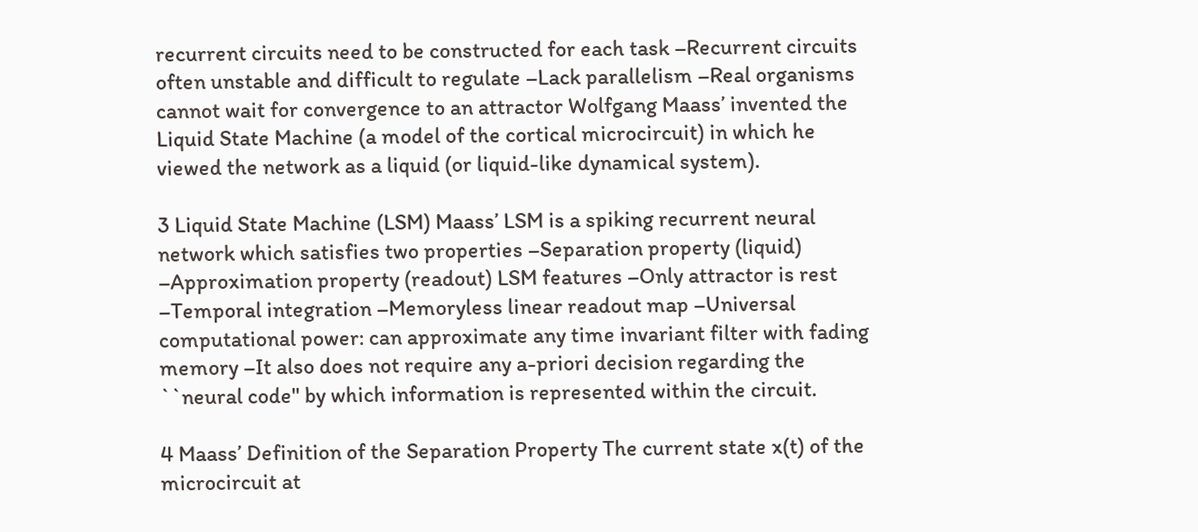recurrent circuits need to be constructed for each task –Recurrent circuits often unstable and difficult to regulate –Lack parallelism –Real organisms cannot wait for convergence to an attractor Wolfgang Maass’ invented the Liquid State Machine (a model of the cortical microcircuit) in which he viewed the network as a liquid (or liquid-like dynamical system).

3 Liquid State Machine (LSM) Maass’ LSM is a spiking recurrent neural network which satisfies two properties –Separation property (liquid) –Approximation property (readout) LSM features –Only attractor is rest –Temporal integration –Memoryless linear readout map –Universal computational power: can approximate any time invariant filter with fading memory –It also does not require any a-priori decision regarding the ``neural code'' by which information is represented within the circuit.

4 Maass’ Definition of the Separation Property The current state x(t) of the microcircuit at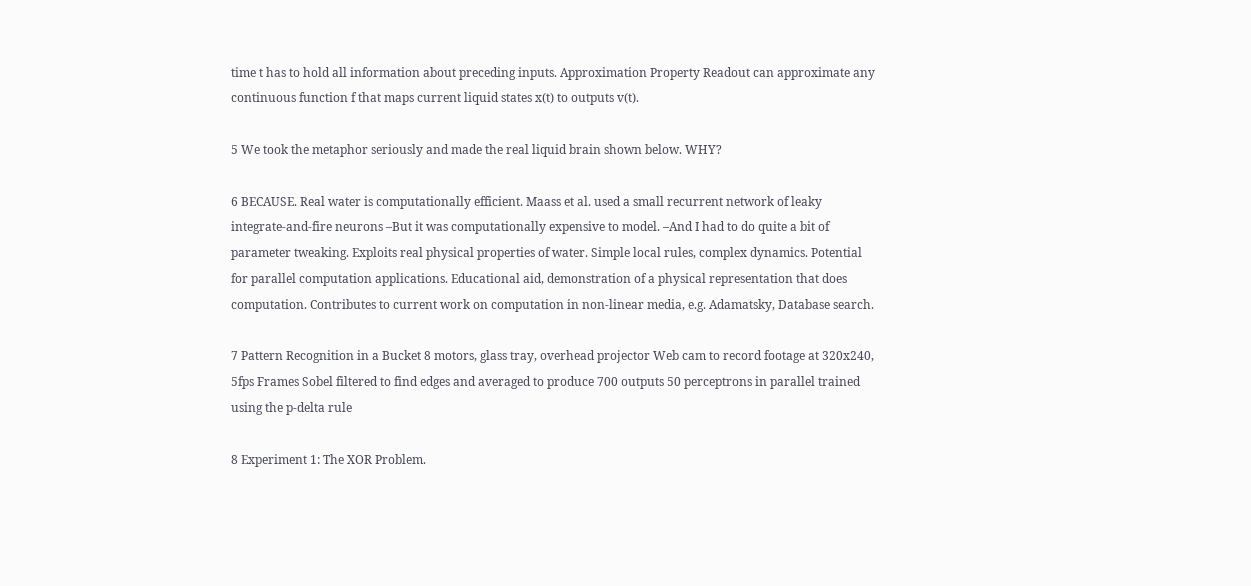time t has to hold all information about preceding inputs. Approximation Property Readout can approximate any continuous function f that maps current liquid states x(t) to outputs v(t).

5 We took the metaphor seriously and made the real liquid brain shown below. WHY?

6 BECAUSE. Real water is computationally efficient. Maass et al. used a small recurrent network of leaky integrate-and-fire neurons –But it was computationally expensive to model. –And I had to do quite a bit of parameter tweaking. Exploits real physical properties of water. Simple local rules, complex dynamics. Potential for parallel computation applications. Educational aid, demonstration of a physical representation that does computation. Contributes to current work on computation in non-linear media, e.g. Adamatsky, Database search.

7 Pattern Recognition in a Bucket 8 motors, glass tray, overhead projector Web cam to record footage at 320x240, 5fps Frames Sobel filtered to find edges and averaged to produce 700 outputs 50 perceptrons in parallel trained using the p-delta rule

8 Experiment 1: The XOR Problem.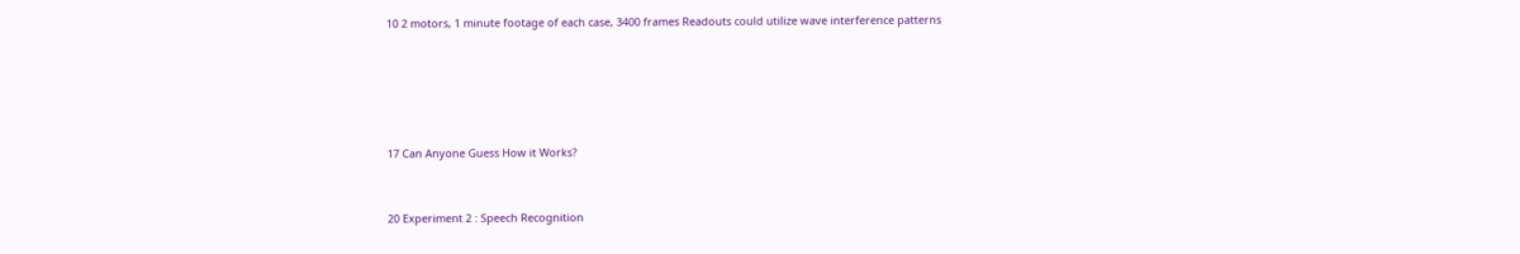10 2 motors, 1 minute footage of each case, 3400 frames Readouts could utilize wave interference patterns







17 Can Anyone Guess How it Works?



20 Experiment 2 : Speech Recognition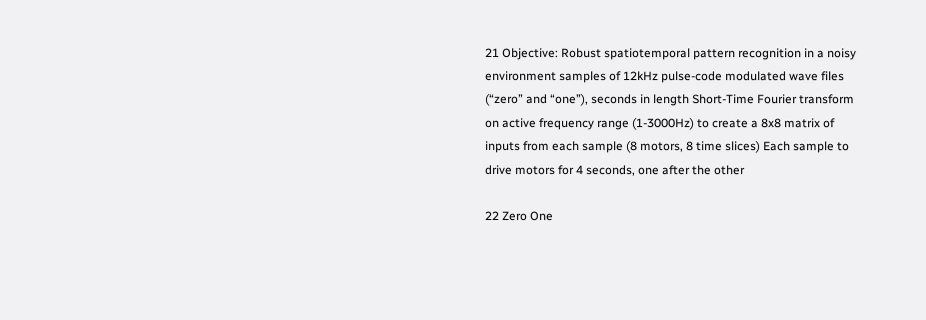21 Objective: Robust spatiotemporal pattern recognition in a noisy environment samples of 12kHz pulse-code modulated wave files (“zero” and “one”), seconds in length Short-Time Fourier transform on active frequency range (1-3000Hz) to create a 8x8 matrix of inputs from each sample (8 motors, 8 time slices) Each sample to drive motors for 4 seconds, one after the other

22 Zero One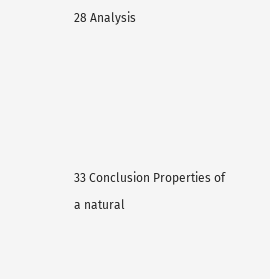28 Analysis





33 Conclusion Properties of a natural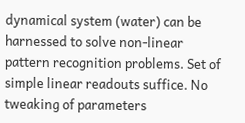dynamical system (water) can be harnessed to solve non-linear pattern recognition problems. Set of simple linear readouts suffice. No tweaking of parameters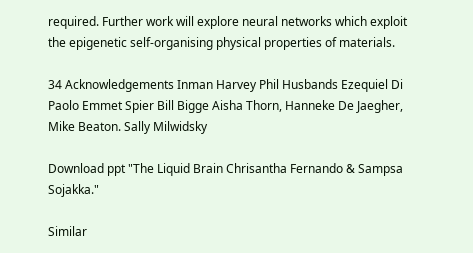required. Further work will explore neural networks which exploit the epigenetic self-organising physical properties of materials.

34 Acknowledgements Inman Harvey Phil Husbands Ezequiel Di Paolo Emmet Spier Bill Bigge Aisha Thorn, Hanneke De Jaegher, Mike Beaton. Sally Milwidsky

Download ppt "The Liquid Brain Chrisantha Fernando & Sampsa Sojakka."

Similar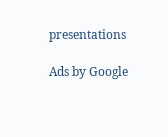presentations

Ads by Google